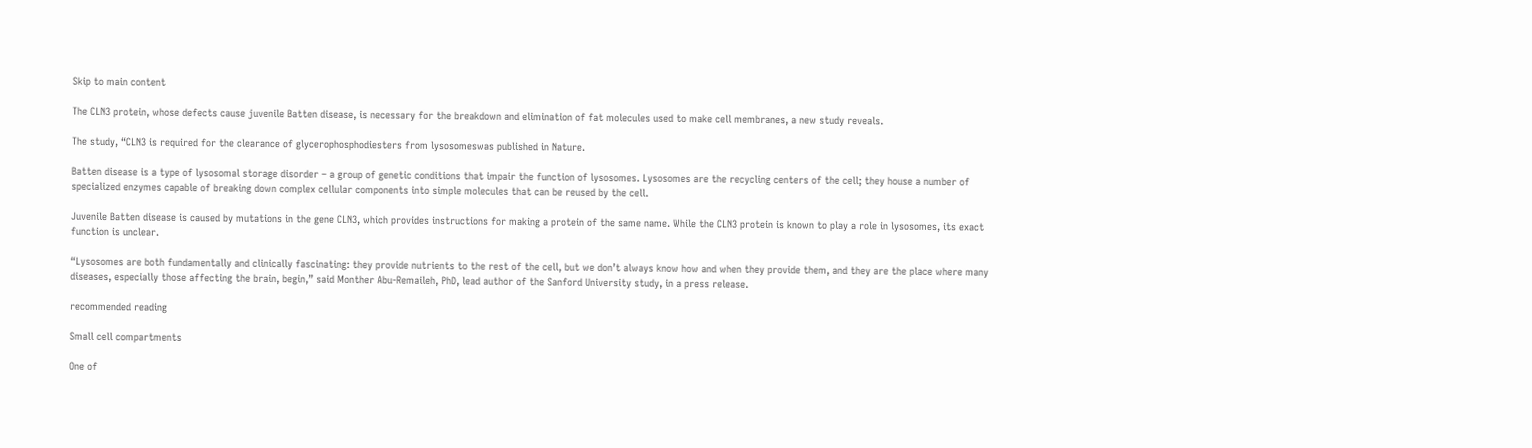Skip to main content

The CLN3 protein, whose defects cause juvenile Batten disease, is necessary for the breakdown and elimination of fat molecules used to make cell membranes, a new study reveals.

The study, “CLN3 is required for the clearance of glycerophosphodiesters from lysosomeswas published in Nature.

Batten disease is a type of lysosomal storage disorder – a group of genetic conditions that impair the function of lysosomes. Lysosomes are the recycling centers of the cell; they house a number of specialized enzymes capable of breaking down complex cellular components into simple molecules that can be reused by the cell.

Juvenile Batten disease is caused by mutations in the gene CLN3, which provides instructions for making a protein of the same name. While the CLN3 protein is known to play a role in lysosomes, its exact function is unclear.

“Lysosomes are both fundamentally and clinically fascinating: they provide nutrients to the rest of the cell, but we don’t always know how and when they provide them, and they are the place where many diseases, especially those affecting the brain, begin,” said Monther Abu-Remaileh, PhD, lead author of the Sanford University study, in a press release.

recommended reading

Small cell compartments

One of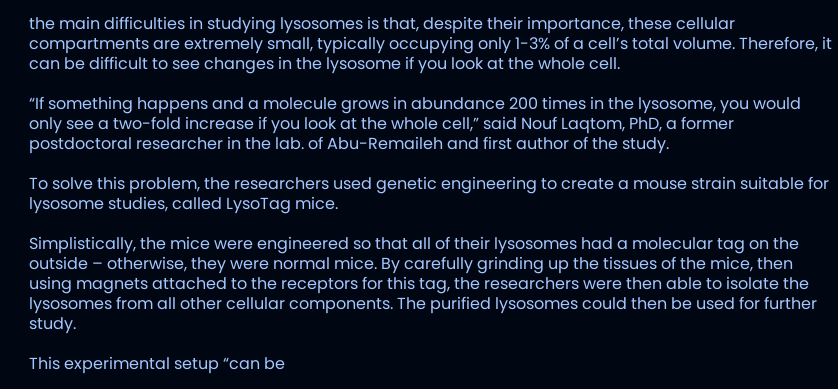the main difficulties in studying lysosomes is that, despite their importance, these cellular compartments are extremely small, typically occupying only 1-3% of a cell’s total volume. Therefore, it can be difficult to see changes in the lysosome if you look at the whole cell.

“If something happens and a molecule grows in abundance 200 times in the lysosome, you would only see a two-fold increase if you look at the whole cell,” said Nouf Laqtom, PhD, a former postdoctoral researcher in the lab. of Abu-Remaileh and first author of the study.

To solve this problem, the researchers used genetic engineering to create a mouse strain suitable for lysosome studies, called LysoTag mice.

Simplistically, the mice were engineered so that all of their lysosomes had a molecular tag on the outside – otherwise, they were normal mice. By carefully grinding up the tissues of the mice, then using magnets attached to the receptors for this tag, the researchers were then able to isolate the lysosomes from all other cellular components. The purified lysosomes could then be used for further study.

This experimental setup “can be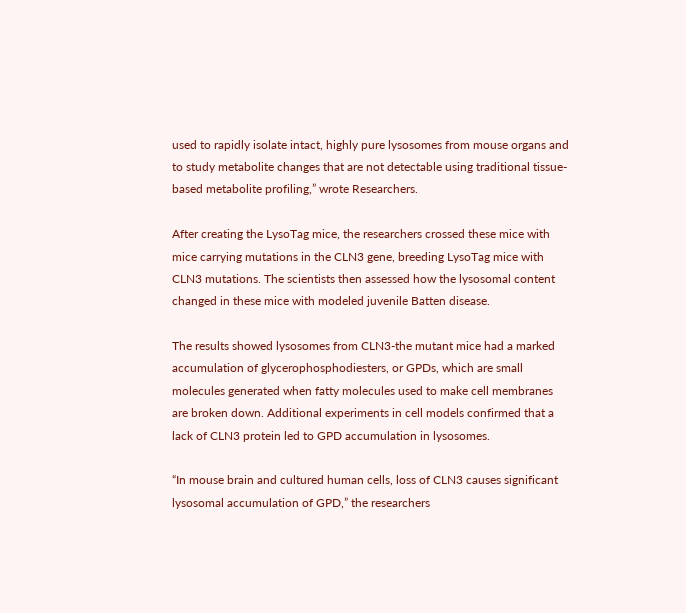used to rapidly isolate intact, highly pure lysosomes from mouse organs and to study metabolite changes that are not detectable using traditional tissue-based metabolite profiling,” wrote Researchers.

After creating the LysoTag mice, the researchers crossed these mice with mice carrying mutations in the CLN3 gene, breeding LysoTag mice with CLN3 mutations. The scientists then assessed how the lysosomal content changed in these mice with modeled juvenile Batten disease.

The results showed lysosomes from CLN3-the mutant mice had a marked accumulation of glycerophosphodiesters, or GPDs, which are small molecules generated when fatty molecules used to make cell membranes are broken down. Additional experiments in cell models confirmed that a lack of CLN3 protein led to GPD accumulation in lysosomes.

“In mouse brain and cultured human cells, loss of CLN3 causes significant lysosomal accumulation of GPD,” the researchers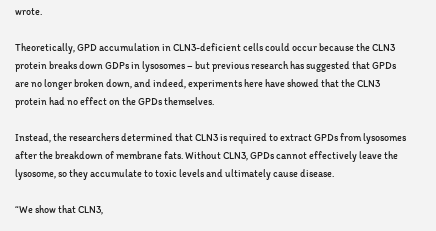wrote.

Theoretically, GPD accumulation in CLN3-deficient cells could occur because the CLN3 protein breaks down GDPs in lysosomes – but previous research has suggested that GPDs are no longer broken down, and indeed, experiments here have showed that the CLN3 protein had no effect on the GPDs themselves.

Instead, the researchers determined that CLN3 is required to extract GPDs from lysosomes after the breakdown of membrane fats. Without CLN3, GPDs cannot effectively leave the lysosome, so they accumulate to toxic levels and ultimately cause disease.

“We show that CLN3,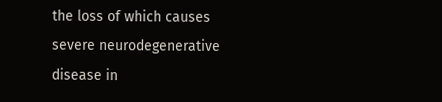the loss of which causes severe neurodegenerative disease in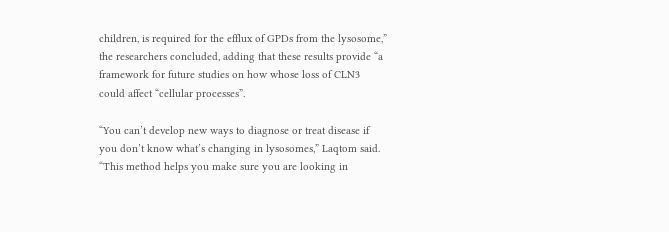children, is required for the efflux of GPDs from the lysosome,” the researchers concluded, adding that these results provide “a framework for future studies on how whose loss of CLN3 could affect “cellular processes”.

“You can’t develop new ways to diagnose or treat disease if you don’t know what’s changing in lysosomes,” Laqtom said. “This method helps you make sure you are looking in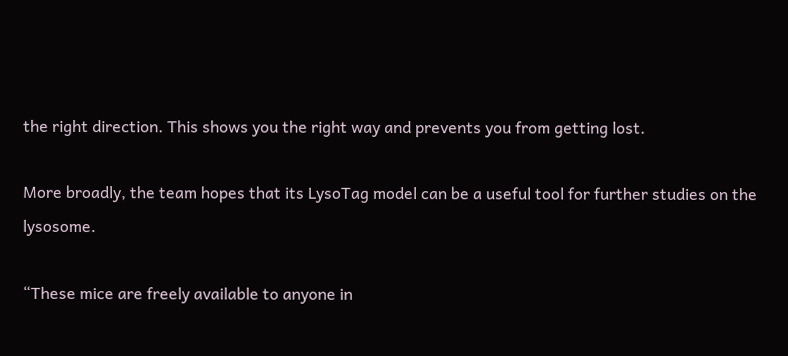the right direction. This shows you the right way and prevents you from getting lost.

More broadly, the team hopes that its LysoTag model can be a useful tool for further studies on the lysosome.

“These mice are freely available to anyone in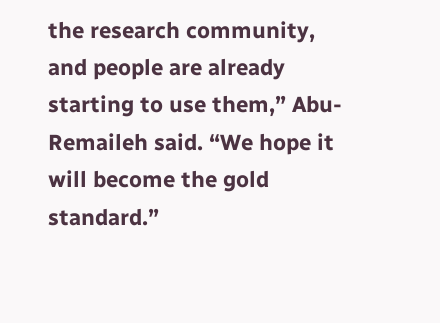the research community, and people are already starting to use them,” Abu-Remaileh said. “We hope it will become the gold standard.”